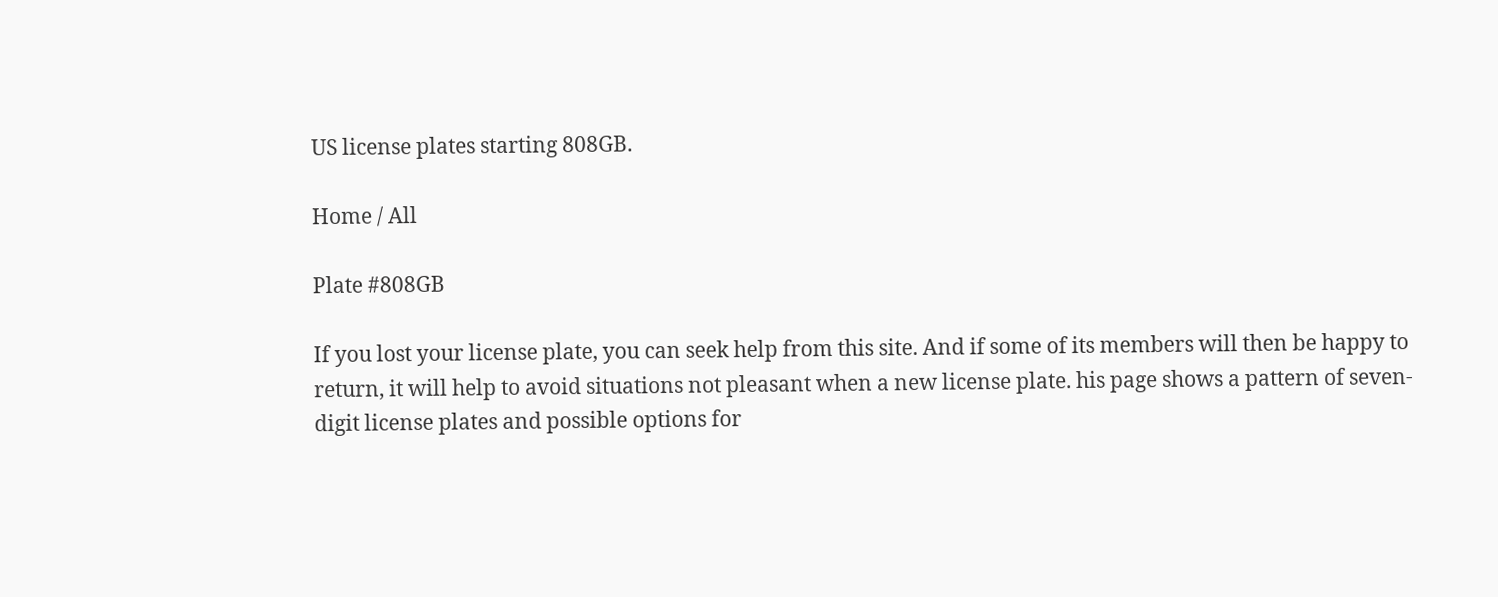US license plates starting 808GB.

Home / All

Plate #808GB

If you lost your license plate, you can seek help from this site. And if some of its members will then be happy to return, it will help to avoid situations not pleasant when a new license plate. his page shows a pattern of seven-digit license plates and possible options for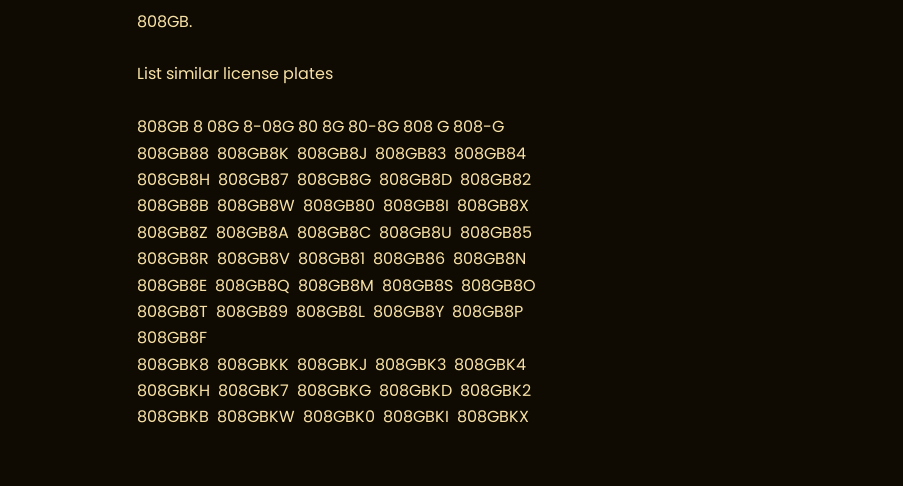808GB.

List similar license plates

808GB 8 08G 8-08G 80 8G 80-8G 808 G 808-G
808GB88  808GB8K  808GB8J  808GB83  808GB84  808GB8H  808GB87  808GB8G  808GB8D  808GB82  808GB8B  808GB8W  808GB80  808GB8I  808GB8X  808GB8Z  808GB8A  808GB8C  808GB8U  808GB85  808GB8R  808GB8V  808GB81  808GB86  808GB8N  808GB8E  808GB8Q  808GB8M  808GB8S  808GB8O  808GB8T  808GB89  808GB8L  808GB8Y  808GB8P  808GB8F
808GBK8  808GBKK  808GBKJ  808GBK3  808GBK4  808GBKH  808GBK7  808GBKG  808GBKD  808GBK2  808GBKB  808GBKW  808GBK0  808GBKI  808GBKX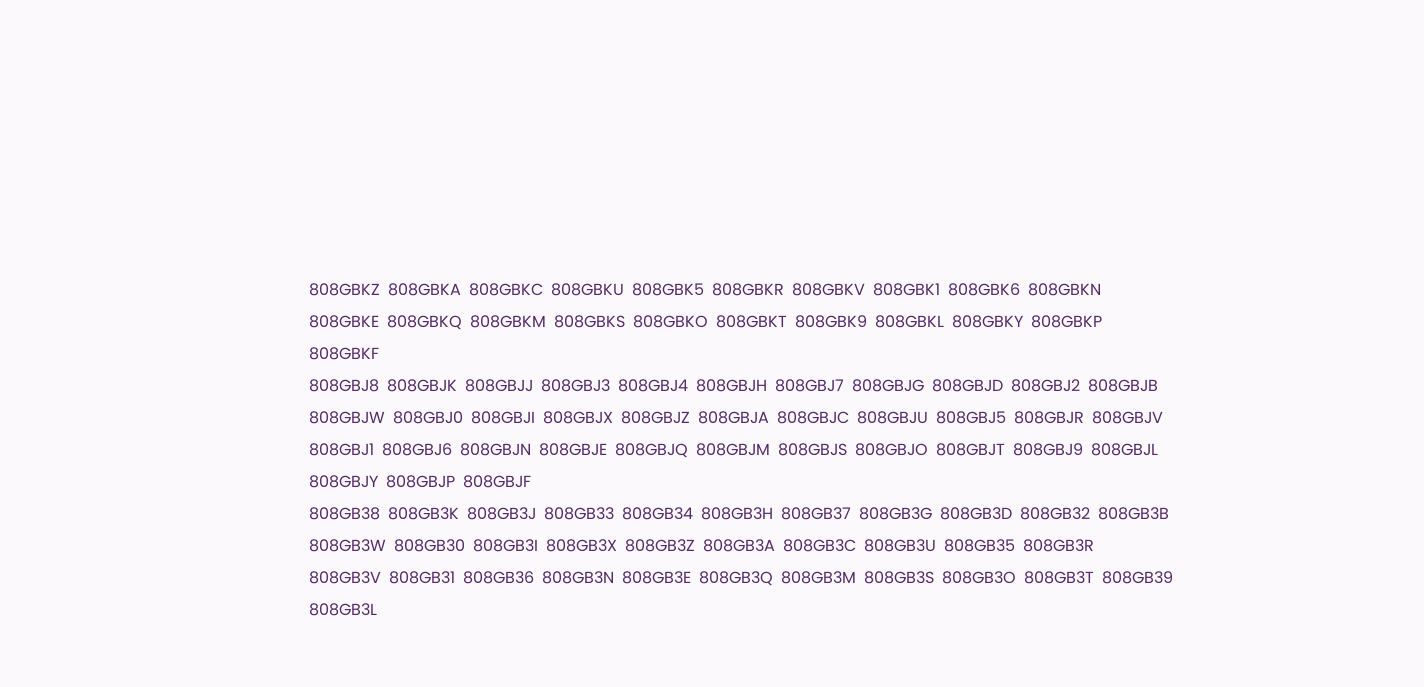808GBKZ  808GBKA  808GBKC  808GBKU  808GBK5  808GBKR  808GBKV  808GBK1  808GBK6  808GBKN  808GBKE  808GBKQ  808GBKM  808GBKS  808GBKO  808GBKT  808GBK9  808GBKL  808GBKY  808GBKP  808GBKF
808GBJ8  808GBJK  808GBJJ  808GBJ3  808GBJ4  808GBJH  808GBJ7  808GBJG  808GBJD  808GBJ2  808GBJB  808GBJW  808GBJ0  808GBJI  808GBJX  808GBJZ  808GBJA  808GBJC  808GBJU  808GBJ5  808GBJR  808GBJV  808GBJ1  808GBJ6  808GBJN  808GBJE  808GBJQ  808GBJM  808GBJS  808GBJO  808GBJT  808GBJ9  808GBJL  808GBJY  808GBJP  808GBJF
808GB38  808GB3K  808GB3J  808GB33  808GB34  808GB3H  808GB37  808GB3G  808GB3D  808GB32  808GB3B  808GB3W  808GB30  808GB3I  808GB3X  808GB3Z  808GB3A  808GB3C  808GB3U  808GB35  808GB3R  808GB3V  808GB31  808GB36  808GB3N  808GB3E  808GB3Q  808GB3M  808GB3S  808GB3O  808GB3T  808GB39  808GB3L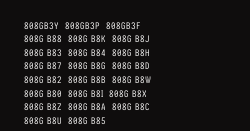808GB3Y  808GB3P  808GB3F
808G B88  808G B8K  808G B8J  808G B83  808G B84  808G B8H  808G B87  808G B8G  808G B8D  808G B82  808G B8B  808G B8W  808G B80  808G B8I  808G B8X  808G B8Z  808G B8A  808G B8C  808G B8U  808G B85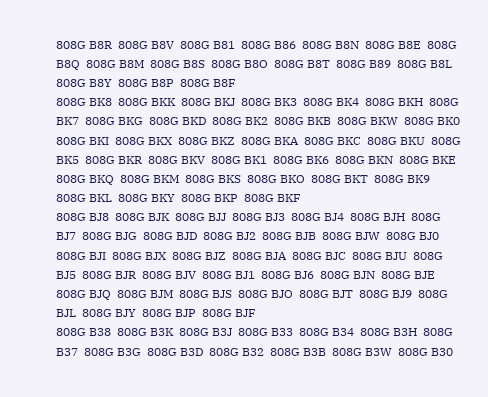808G B8R  808G B8V  808G B81  808G B86  808G B8N  808G B8E  808G B8Q  808G B8M  808G B8S  808G B8O  808G B8T  808G B89  808G B8L  808G B8Y  808G B8P  808G B8F
808G BK8  808G BKK  808G BKJ  808G BK3  808G BK4  808G BKH  808G BK7  808G BKG  808G BKD  808G BK2  808G BKB  808G BKW  808G BK0  808G BKI  808G BKX  808G BKZ  808G BKA  808G BKC  808G BKU  808G BK5  808G BKR  808G BKV  808G BK1  808G BK6  808G BKN  808G BKE  808G BKQ  808G BKM  808G BKS  808G BKO  808G BKT  808G BK9  808G BKL  808G BKY  808G BKP  808G BKF
808G BJ8  808G BJK  808G BJJ  808G BJ3  808G BJ4  808G BJH  808G BJ7  808G BJG  808G BJD  808G BJ2  808G BJB  808G BJW  808G BJ0  808G BJI  808G BJX  808G BJZ  808G BJA  808G BJC  808G BJU  808G BJ5  808G BJR  808G BJV  808G BJ1  808G BJ6  808G BJN  808G BJE  808G BJQ  808G BJM  808G BJS  808G BJO  808G BJT  808G BJ9  808G BJL  808G BJY  808G BJP  808G BJF
808G B38  808G B3K  808G B3J  808G B33  808G B34  808G B3H  808G B37  808G B3G  808G B3D  808G B32  808G B3B  808G B3W  808G B30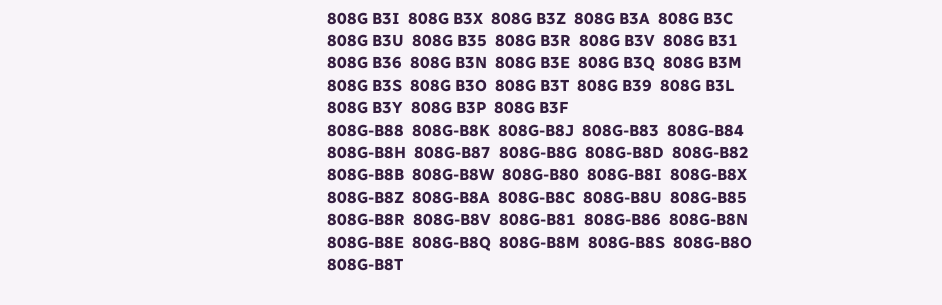808G B3I  808G B3X  808G B3Z  808G B3A  808G B3C  808G B3U  808G B35  808G B3R  808G B3V  808G B31  808G B36  808G B3N  808G B3E  808G B3Q  808G B3M  808G B3S  808G B3O  808G B3T  808G B39  808G B3L  808G B3Y  808G B3P  808G B3F
808G-B88  808G-B8K  808G-B8J  808G-B83  808G-B84  808G-B8H  808G-B87  808G-B8G  808G-B8D  808G-B82  808G-B8B  808G-B8W  808G-B80  808G-B8I  808G-B8X  808G-B8Z  808G-B8A  808G-B8C  808G-B8U  808G-B85  808G-B8R  808G-B8V  808G-B81  808G-B86  808G-B8N  808G-B8E  808G-B8Q  808G-B8M  808G-B8S  808G-B8O  808G-B8T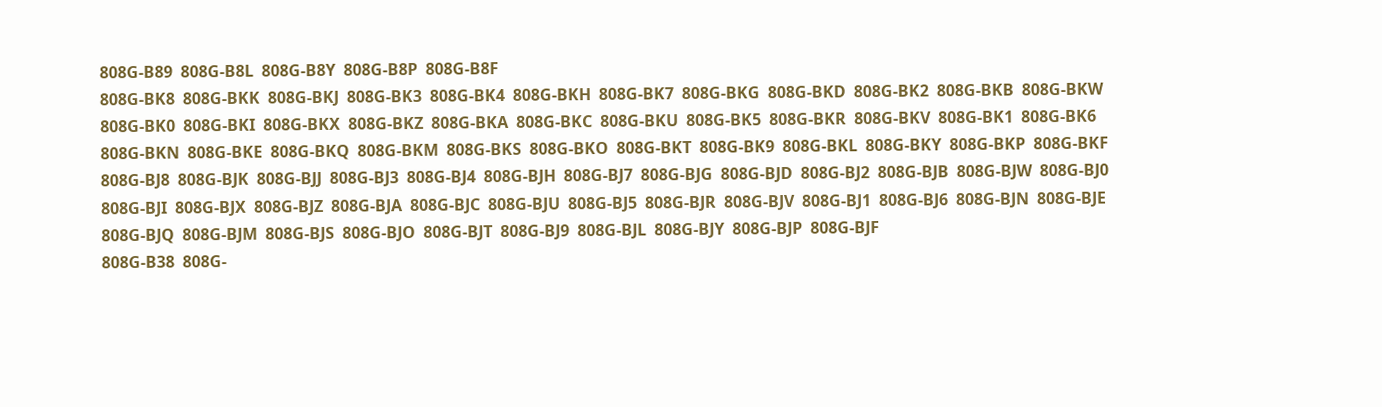808G-B89  808G-B8L  808G-B8Y  808G-B8P  808G-B8F
808G-BK8  808G-BKK  808G-BKJ  808G-BK3  808G-BK4  808G-BKH  808G-BK7  808G-BKG  808G-BKD  808G-BK2  808G-BKB  808G-BKW  808G-BK0  808G-BKI  808G-BKX  808G-BKZ  808G-BKA  808G-BKC  808G-BKU  808G-BK5  808G-BKR  808G-BKV  808G-BK1  808G-BK6  808G-BKN  808G-BKE  808G-BKQ  808G-BKM  808G-BKS  808G-BKO  808G-BKT  808G-BK9  808G-BKL  808G-BKY  808G-BKP  808G-BKF
808G-BJ8  808G-BJK  808G-BJJ  808G-BJ3  808G-BJ4  808G-BJH  808G-BJ7  808G-BJG  808G-BJD  808G-BJ2  808G-BJB  808G-BJW  808G-BJ0  808G-BJI  808G-BJX  808G-BJZ  808G-BJA  808G-BJC  808G-BJU  808G-BJ5  808G-BJR  808G-BJV  808G-BJ1  808G-BJ6  808G-BJN  808G-BJE  808G-BJQ  808G-BJM  808G-BJS  808G-BJO  808G-BJT  808G-BJ9  808G-BJL  808G-BJY  808G-BJP  808G-BJF
808G-B38  808G-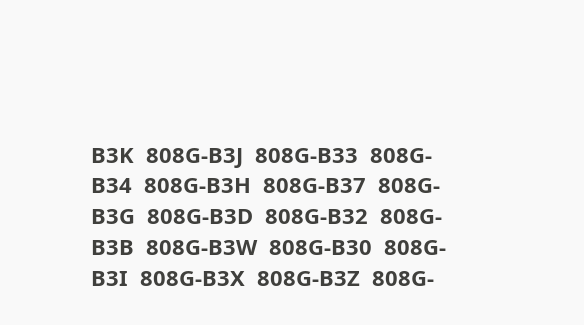B3K  808G-B3J  808G-B33  808G-B34  808G-B3H  808G-B37  808G-B3G  808G-B3D  808G-B32  808G-B3B  808G-B3W  808G-B30  808G-B3I  808G-B3X  808G-B3Z  808G-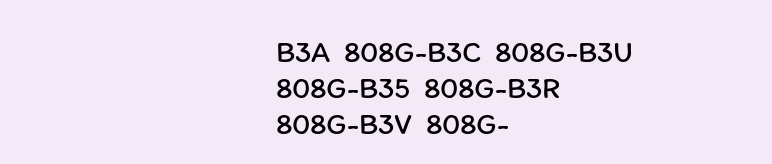B3A  808G-B3C  808G-B3U  808G-B35  808G-B3R  808G-B3V  808G-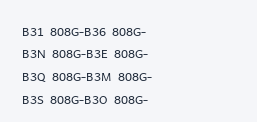B31  808G-B36  808G-B3N  808G-B3E  808G-B3Q  808G-B3M  808G-B3S  808G-B3O  808G-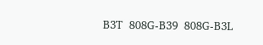B3T  808G-B39  808G-B3L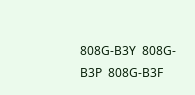808G-B3Y  808G-B3P  808G-B3F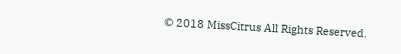© 2018 MissCitrus All Rights Reserved.